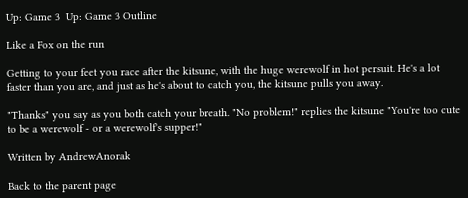Up: Game 3  Up: Game 3 Outline

Like a Fox on the run

Getting to your feet you race after the kitsune, with the huge werewolf in hot persuit. He's a lot faster than you are, and just as he's about to catch you, the kitsune pulls you away.

"Thanks" you say as you both catch your breath. "No problem!" replies the kitsune "You're too cute to be a werewolf - or a werewolf's supper!"

Written by AndrewAnorak

Back to the parent page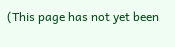(This page has not yet been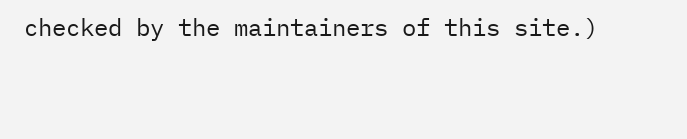checked by the maintainers of this site.)